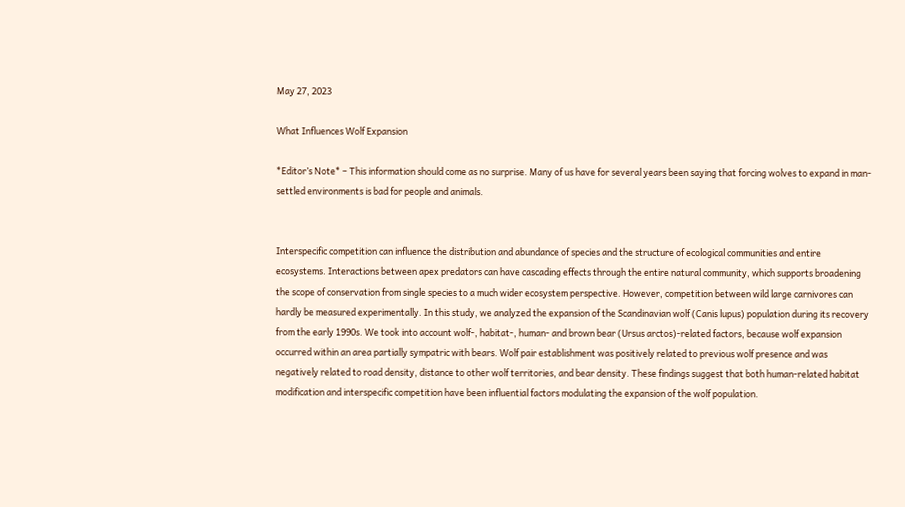May 27, 2023

What Influences Wolf Expansion

*Editor’s Note* – This information should come as no surprise. Many of us have for several years been saying that forcing wolves to expand in man-settled environments is bad for people and animals.


Interspecific competition can influence the distribution and abundance of species and the structure of ecological communities and entire ecosystems. Interactions between apex predators can have cascading effects through the entire natural community, which supports broadening the scope of conservation from single species to a much wider ecosystem perspective. However, competition between wild large carnivores can hardly be measured experimentally. In this study, we analyzed the expansion of the Scandinavian wolf (Canis lupus) population during its recovery from the early 1990s. We took into account wolf-, habitat-, human- and brown bear (Ursus arctos)-related factors, because wolf expansion occurred within an area partially sympatric with bears. Wolf pair establishment was positively related to previous wolf presence and was negatively related to road density, distance to other wolf territories, and bear density. These findings suggest that both human-related habitat modification and interspecific competition have been influential factors modulating the expansion of the wolf population.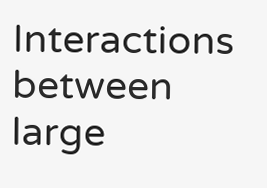Interactions between large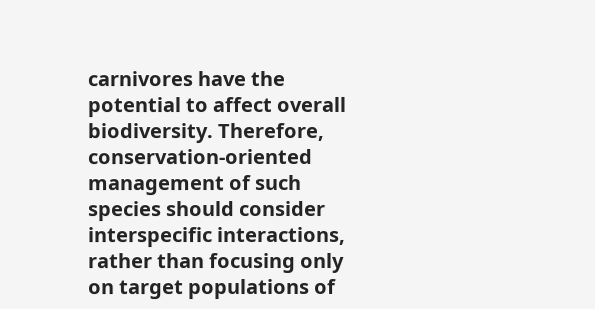carnivores have the potential to affect overall biodiversity. Therefore, conservation-oriented management of such species should consider interspecific interactions, rather than focusing only on target populations of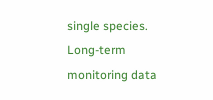single species. Long-term monitoring data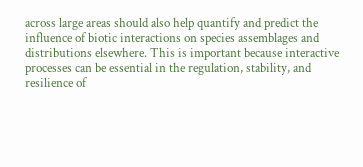across large areas should also help quantify and predict the influence of biotic interactions on species assemblages and distributions elsewhere. This is important because interactive processes can be essential in the regulation, stability, and resilience of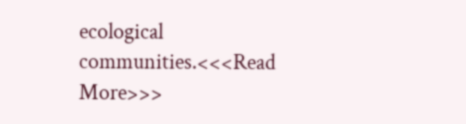ecological communities.<<<Read More>>>